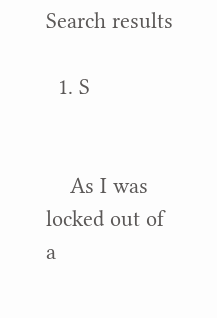Search results

  1. S


    As I was locked out of a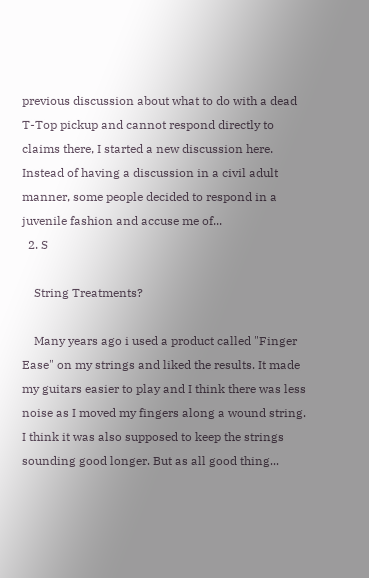previous discussion about what to do with a dead T-Top pickup and cannot respond directly to claims there, I started a new discussion here. Instead of having a discussion in a civil adult manner, some people decided to respond in a juvenile fashion and accuse me of...
  2. S

    String Treatments?

    Many years ago i used a product called "Finger Ease" on my strings and liked the results. It made my guitars easier to play and I think there was less noise as I moved my fingers along a wound string. I think it was also supposed to keep the strings sounding good longer. But as all good thing...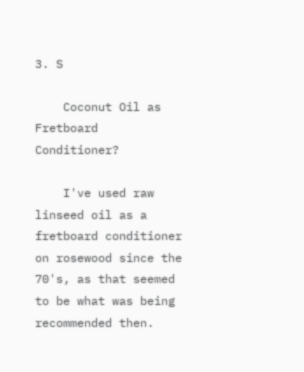3. S

    Coconut Oil as Fretboard Conditioner?

    I've used raw linseed oil as a fretboard conditioner on rosewood since the 70's, as that seemed to be what was being recommended then.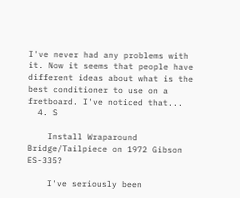I've never had any problems with it. Now it seems that people have different ideas about what is the best conditioner to use on a fretboard. I've noticed that...
  4. S

    Install Wraparound Bridge/Tailpiece on 1972 Gibson ES-335?

    I've seriously been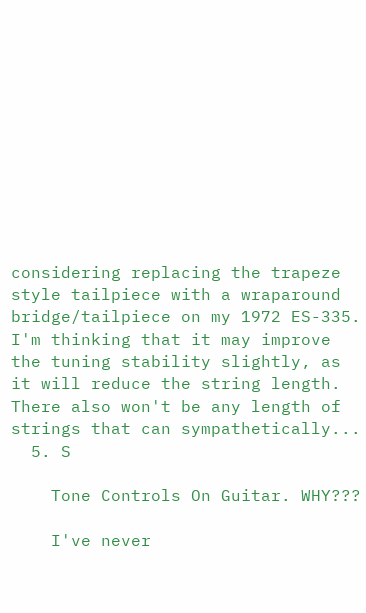considering replacing the trapeze style tailpiece with a wraparound bridge/tailpiece on my 1972 ES-335. I'm thinking that it may improve the tuning stability slightly, as it will reduce the string length. There also won't be any length of strings that can sympathetically...
  5. S

    Tone Controls On Guitar. WHY???

    I've never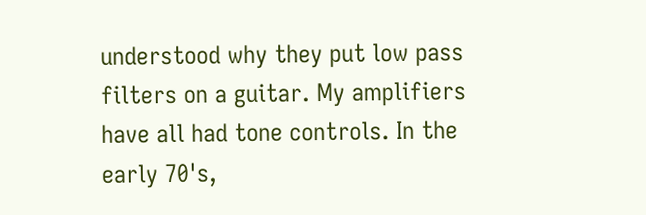understood why they put low pass filters on a guitar. My amplifiers have all had tone controls. In the early 70's,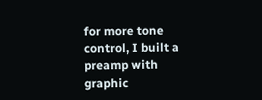for more tone control, I built a preamp with graphic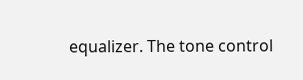equalizer. The tone control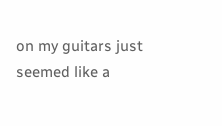on my guitars just seemed like a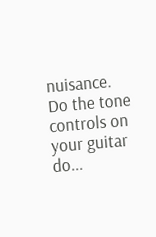nuisance. Do the tone controls on your guitar do...